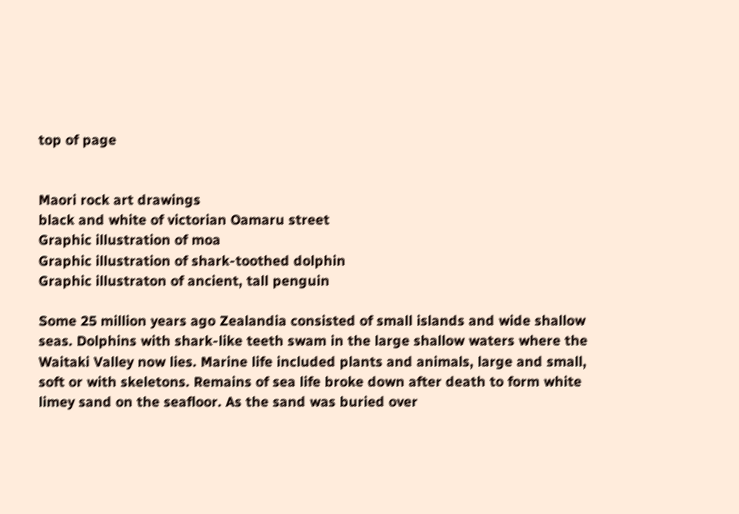top of page


Maori rock art drawings
black and white of victorian Oamaru street
Graphic illustration of moa
Graphic illustration of shark-toothed dolphin
Graphic illustraton of ancient, tall penguin

Some 25 million years ago Zealandia consisted of small islands and wide shallow seas. Dolphins with shark-like teeth swam in the large shallow waters where the Waitaki Valley now lies. Marine life included plants and animals, large and small, soft or with skeletons. Remains of sea life broke down after death to form white limey sand on the seafloor. As the sand was buried over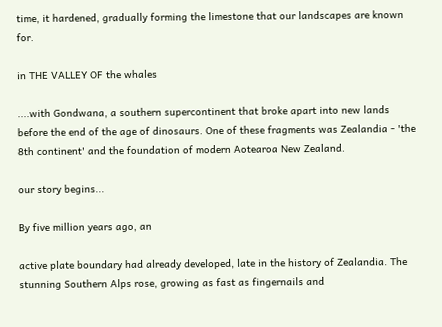time, it hardened, gradually forming the limestone that our landscapes are known for.

in THE VALLEY OF the whales

....with Gondwana, a southern supercontinent that broke apart into new lands before the end of the age of dinosaurs. One of these fragments was Zealandia - 'the 8th continent' and the foundation of modern Aotearoa New Zealand.

our story begins...

By five million years ago, an

active plate boundary had already developed, late in the history of Zealandia. The stunning Southern Alps rose, growing as fast as fingernails and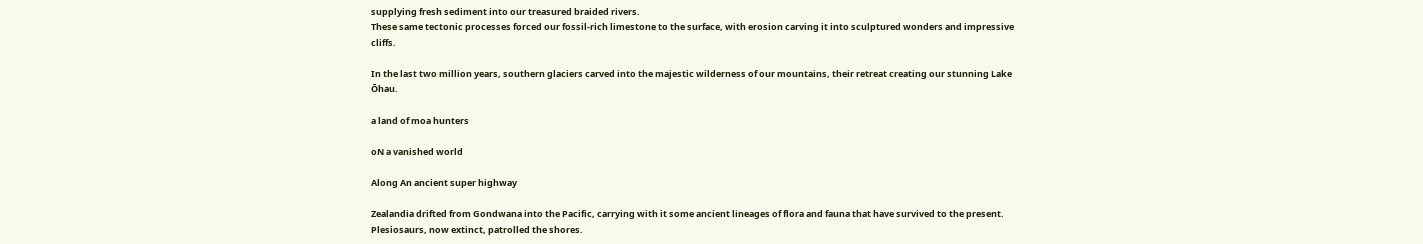supplying fresh sediment into our treasured braided rivers.
These same tectonic processes forced our fossil-rich limestone to the surface, with erosion carving it into sculptured wonders and impressive cliffs.

In the last two million years, southern glaciers carved into the majestic wilderness of our mountains, their retreat creating our stunning Lake Ōhau.

a land of moa hunters

oN a vanished world

Along An ancient super highway

Zealandia drifted from Gondwana into the Pacific, carrying with it some ancient lineages of flora and fauna that have survived to the present. Plesiosaurs, now extinct, patrolled the shores.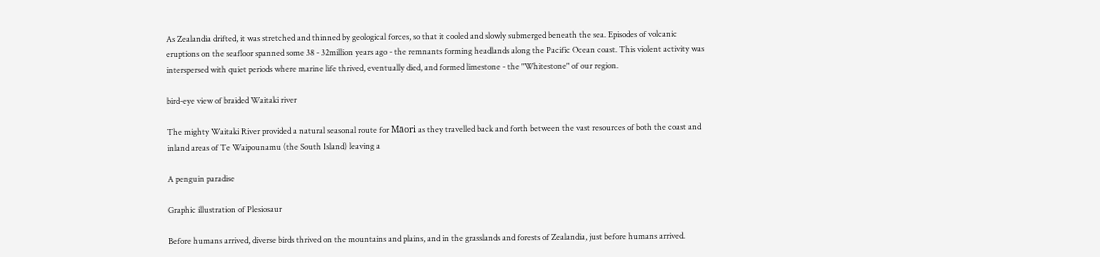As Zealandia drifted, it was stretched and thinned by geological forces, so that it cooled and slowly submerged beneath the sea. Episodes of volcanic eruptions on the seafloor spanned some 38 - 32million years ago - the remnants forming headlands along the Pacific Ocean coast. This violent activity was interspersed with quiet periods where marine life thrived, eventually died, and formed limestone - the "Whitestone" of our region.

bird-eye view of braided Waitaki river

The mighty Waitaki River provided a natural seasonal route for Māori as they travelled back and forth between the vast resources of both the coast and inland areas of Te Waipounamu (the South Island) leaving a

A penguin paradise

Graphic illustration of Plesiosaur

Before humans arrived, diverse birds thrived on the mountains and plains, and in the grasslands and forests of Zealandia, just before humans arrived.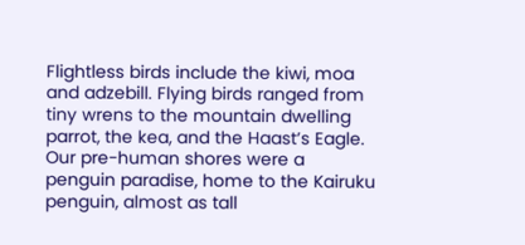Flightless birds include the kiwi, moa and adzebill. Flying birds ranged from tiny wrens to the mountain dwelling parrot, the kea, and the Haast’s Eagle. Our pre-human shores were a penguin paradise, home to the Kairuku penguin, almost as tall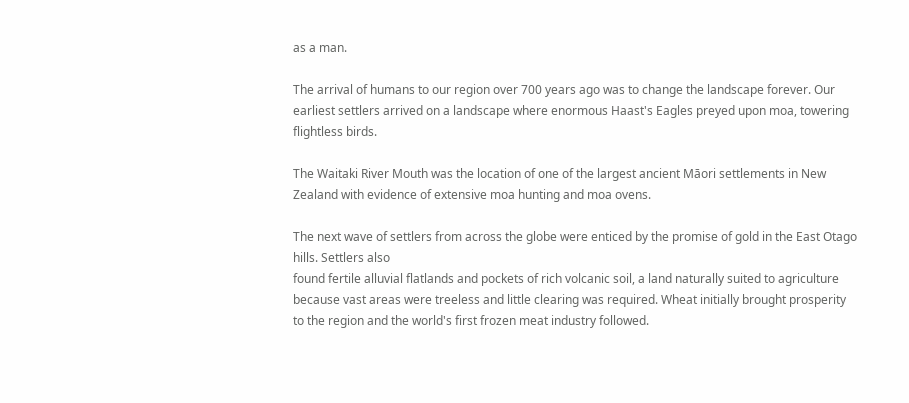as a man.

The arrival of humans to our region over 700 years ago was to change the landscape forever. Our earliest settlers arrived on a landscape where enormous Haast's Eagles preyed upon moa, towering flightless birds.

The Waitaki River Mouth was the location of one of the largest ancient Māori settlements in New Zealand with evidence of extensive moa hunting and moa ovens.

The next wave of settlers from across the globe were enticed by the promise of gold in the East Otago hills. Settlers also
found fertile alluvial flatlands and pockets of rich volcanic soil, a land naturally suited to agriculture because vast areas were treeless and little clearing was required. Wheat initially brought prosperity to the region and the world's first frozen meat industry followed.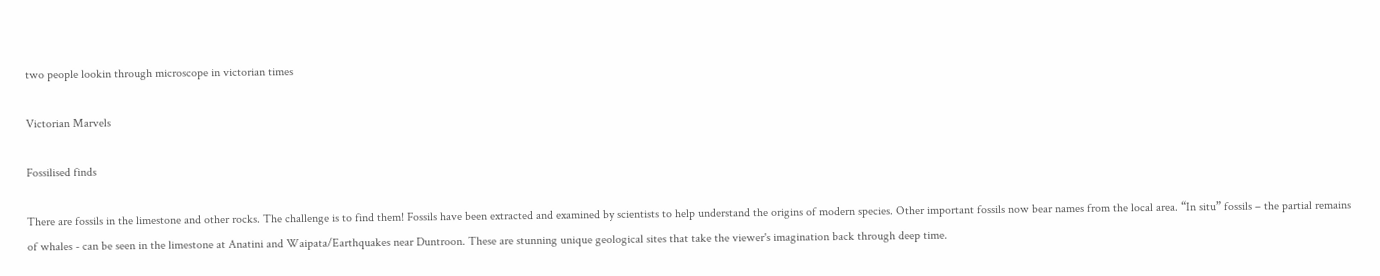two people lookin through microscope in victorian times

Victorian Marvels

Fossilised finds

There are fossils in the limestone and other rocks. The challenge is to find them! Fossils have been extracted and examined by scientists to help understand the origins of modern species. Other important fossils now bear names from the local area. “In situ” fossils – the partial remains of whales - can be seen in the limestone at Anatini and Waipata/Earthquakes near Duntroon. These are stunning unique geological sites that take the viewer's imagination back through deep time.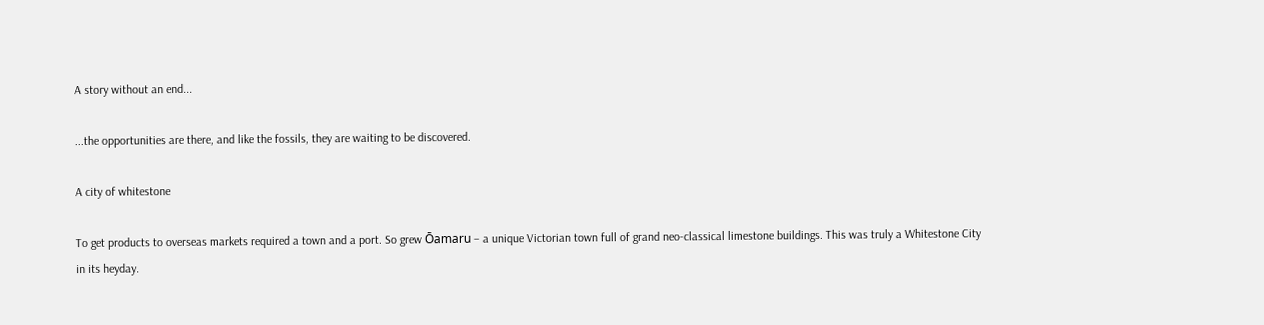A story without an end...

...the opportunities are there, and like the fossils, they are waiting to be discovered.

A city of whitestone

To get products to overseas markets required a town and a port. So grew Ōamaru – a unique Victorian town full of grand neo-classical limestone buildings. This was truly a Whitestone City in its heyday.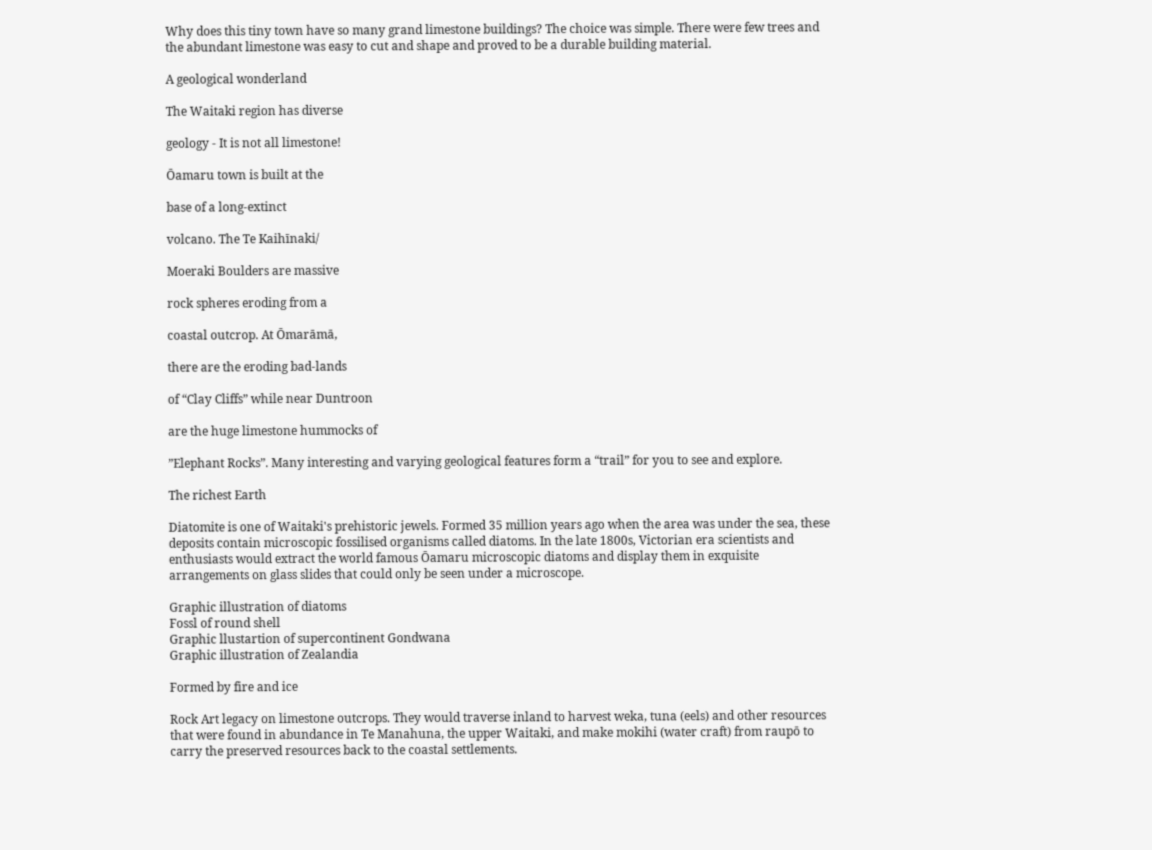Why does this tiny town have so many grand limestone buildings? The choice was simple. There were few trees and the abundant limestone was easy to cut and shape and proved to be a durable building material.

A geological wonderland

The Waitaki region has diverse

geology - It is not all limestone!

Ōamaru town is built at the

base of a long-extinct

volcano. The Te Kaihīnaki/

Moeraki Boulders are massive

rock spheres eroding from a

coastal outcrop. At Ōmarāmā,

there are the eroding bad-lands

of “Clay Cliffs” while near Duntroon

are the huge limestone hummocks of

”Elephant Rocks”. Many interesting and varying geological features form a “trail” for you to see and explore.

The richest Earth

Diatomite is one of Waitaki's prehistoric jewels. Formed 35 million years ago when the area was under the sea, these deposits contain microscopic fossilised organisms called diatoms. In the late 1800s, Victorian era scientists and enthusiasts would extract the world famous Ōamaru microscopic diatoms and display them in exquisite arrangements on glass slides that could only be seen under a microscope.

Graphic illustration of diatoms
Fossl of round shell
Graphic llustartion of supercontinent Gondwana
Graphic illustration of Zealandia

Formed by fire and ice

Rock Art legacy on limestone outcrops. They would traverse inland to harvest weka, tuna (eels) and other resources that were found in abundance in Te Manahuna, the upper Waitaki, and make mokihi (water craft) from raupō to carry the preserved resources back to the coastal settlements.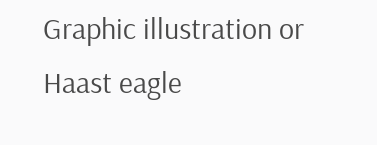Graphic illustration or Haast eagle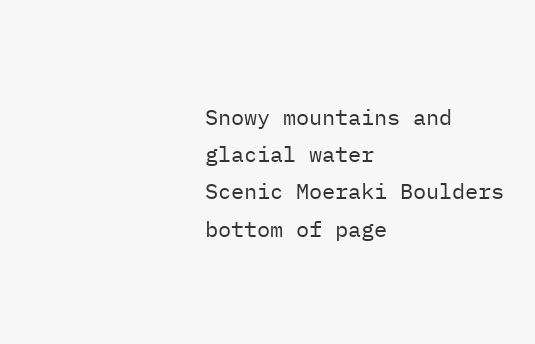Snowy mountains and glacial water
Scenic Moeraki Boulders
bottom of page